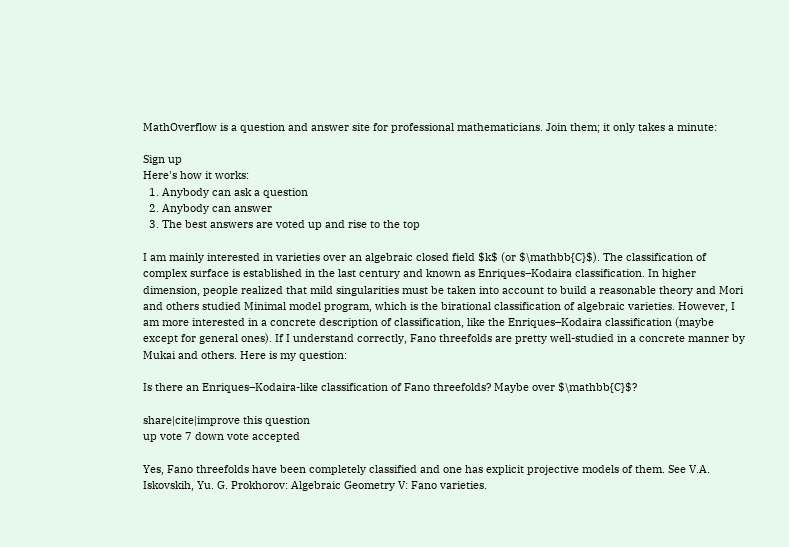MathOverflow is a question and answer site for professional mathematicians. Join them; it only takes a minute:

Sign up
Here's how it works:
  1. Anybody can ask a question
  2. Anybody can answer
  3. The best answers are voted up and rise to the top

I am mainly interested in varieties over an algebraic closed field $k$ (or $\mathbb{C}$). The classification of complex surface is established in the last century and known as Enriques–Kodaira classification. In higher dimension, people realized that mild singularities must be taken into account to build a reasonable theory and Mori and others studied Minimal model program, which is the birational classification of algebraic varieties. However, I am more interested in a concrete description of classification, like the Enriques–Kodaira classification (maybe except for general ones). If I understand correctly, Fano threefolds are pretty well-studied in a concrete manner by Mukai and others. Here is my question:

Is there an Enriques–Kodaira-like classification of Fano threefolds? Maybe over $\mathbb{C}$?

share|cite|improve this question
up vote 7 down vote accepted

Yes, Fano threefolds have been completely classified and one has explicit projective models of them. See V.A. Iskovskih, Yu. G. Prokhorov: Algebraic Geometry V: Fano varieties.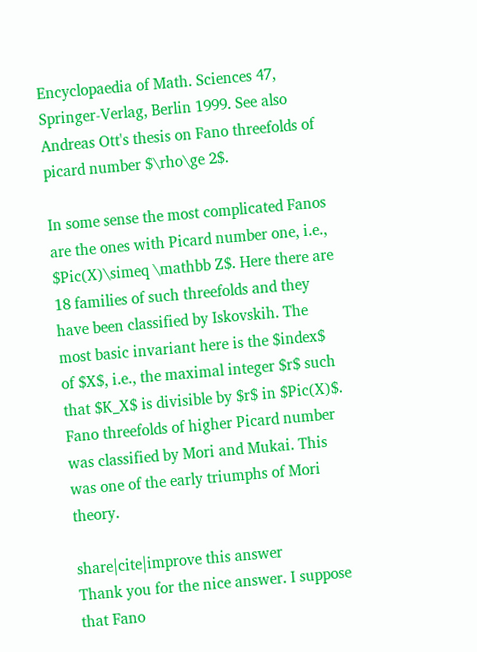Encyclopaedia of Math. Sciences 47, Springer-Verlag, Berlin 1999. See also Andreas Ott's thesis on Fano threefolds of picard number $\rho\ge 2$.

In some sense the most complicated Fanos are the ones with Picard number one, i.e., $Pic(X)\simeq \mathbb Z$. Here there are 18 families of such threefolds and they have been classified by Iskovskih. The most basic invariant here is the $index$ of $X$, i.e., the maximal integer $r$ such that $K_X$ is divisible by $r$ in $Pic(X)$. Fano threefolds of higher Picard number was classified by Mori and Mukai. This was one of the early triumphs of Mori theory.

share|cite|improve this answer
Thank you for the nice answer. I suppose that Fano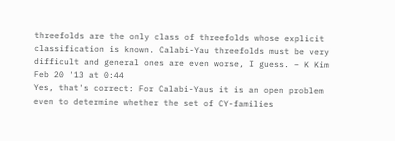threefolds are the only class of threefolds whose explicit classification is known. Calabi-Yau threefolds must be very difficult and general ones are even worse, I guess. – K Kim Feb 20 '13 at 0:44
Yes, that's correct: For Calabi-Yaus it is an open problem even to determine whether the set of CY-families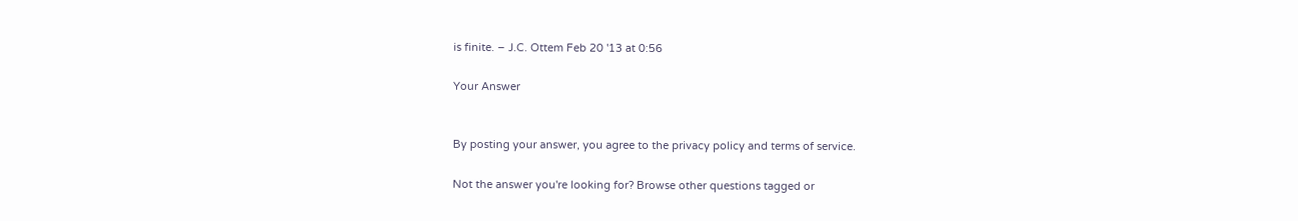is finite. – J.C. Ottem Feb 20 '13 at 0:56

Your Answer


By posting your answer, you agree to the privacy policy and terms of service.

Not the answer you're looking for? Browse other questions tagged or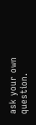ask your own question.